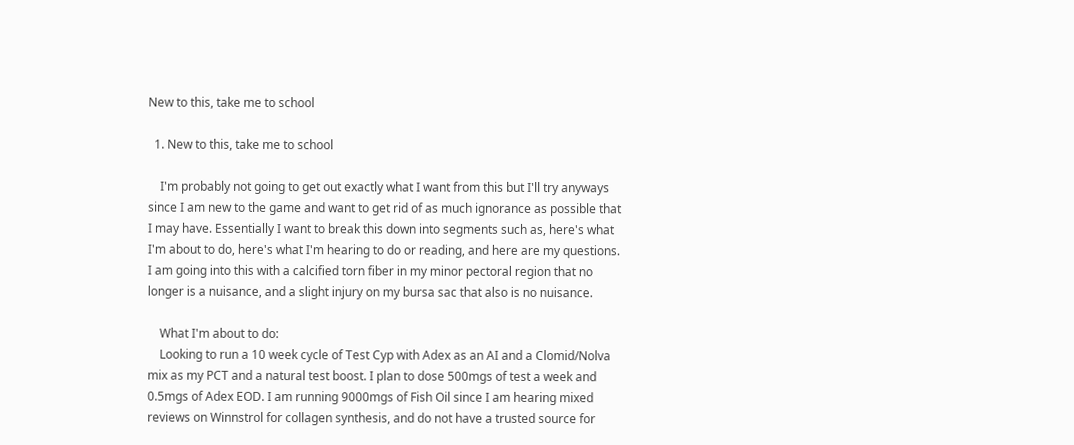New to this, take me to school

  1. New to this, take me to school

    I'm probably not going to get out exactly what I want from this but I'll try anyways since I am new to the game and want to get rid of as much ignorance as possible that I may have. Essentially I want to break this down into segments such as, here's what I'm about to do, here's what I'm hearing to do or reading, and here are my questions. I am going into this with a calcified torn fiber in my minor pectoral region that no longer is a nuisance, and a slight injury on my bursa sac that also is no nuisance.

    What I'm about to do:
    Looking to run a 10 week cycle of Test Cyp with Adex as an AI and a Clomid/Nolva mix as my PCT and a natural test boost. I plan to dose 500mgs of test a week and 0.5mgs of Adex EOD. I am running 9000mgs of Fish Oil since I am hearing mixed reviews on Winnstrol for collagen synthesis, and do not have a trusted source for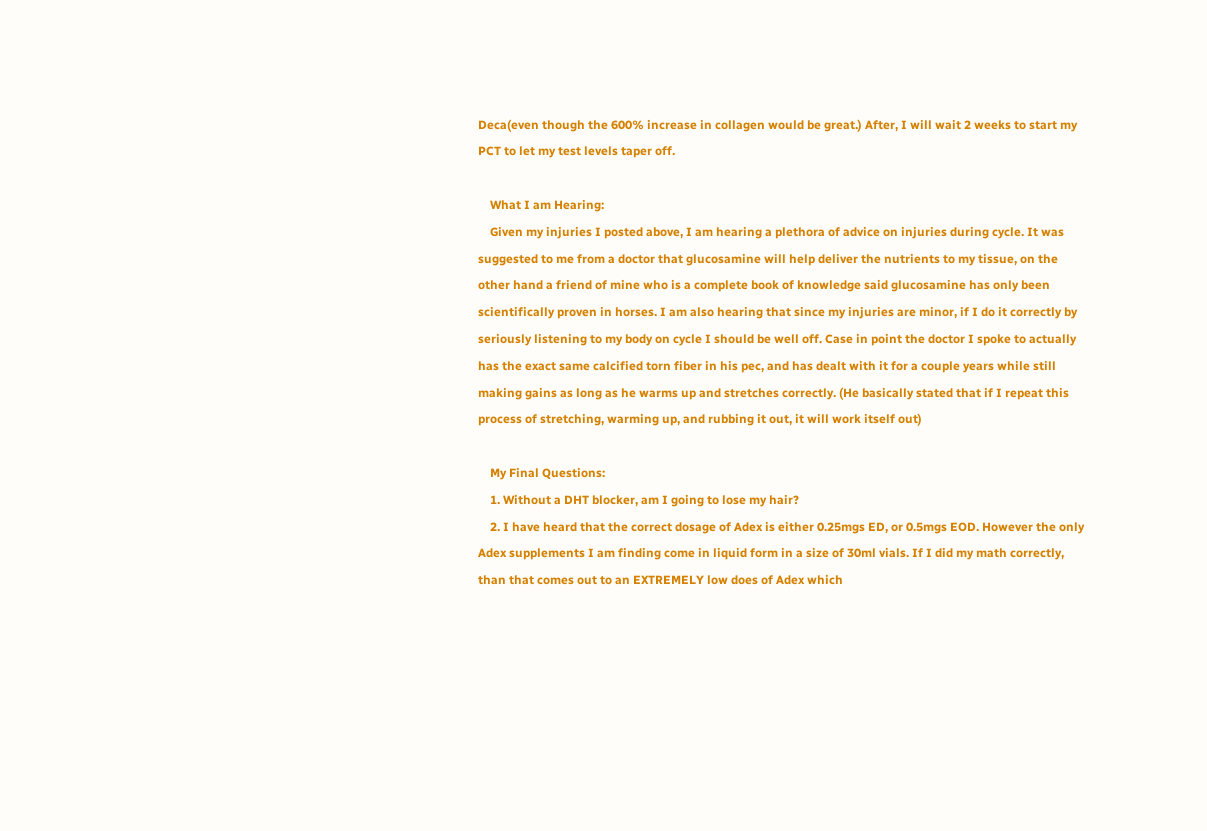Deca(even though the 600% increase in collagen would be great.) After, I will wait 2 weeks to start my PCT to let my test levels taper off.

    What I am Hearing:
    Given my injuries I posted above, I am hearing a plethora of advice on injuries during cycle. It was suggested to me from a doctor that glucosamine will help deliver the nutrients to my tissue, on the other hand a friend of mine who is a complete book of knowledge said glucosamine has only been scientifically proven in horses. I am also hearing that since my injuries are minor, if I do it correctly by seriously listening to my body on cycle I should be well off. Case in point the doctor I spoke to actually has the exact same calcified torn fiber in his pec, and has dealt with it for a couple years while still making gains as long as he warms up and stretches correctly. (He basically stated that if I repeat this process of stretching, warming up, and rubbing it out, it will work itself out)

    My Final Questions:
    1. Without a DHT blocker, am I going to lose my hair?
    2. I have heard that the correct dosage of Adex is either 0.25mgs ED, or 0.5mgs EOD. However the only Adex supplements I am finding come in liquid form in a size of 30ml vials. If I did my math correctly, than that comes out to an EXTREMELY low does of Adex which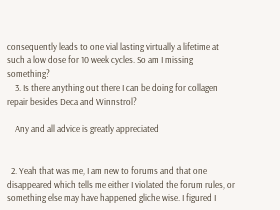consequently leads to one vial lasting virtually a lifetime at such a low dose for 10 week cycles. So am I missing something?
    3. Is there anything out there I can be doing for collagen repair besides Deca and Winnstrol?

    Any and all advice is greatly appreciated


  2. Yeah that was me, I am new to forums and that one disappeared which tells me either I violated the forum rules, or something else may have happened gliche wise. I figured I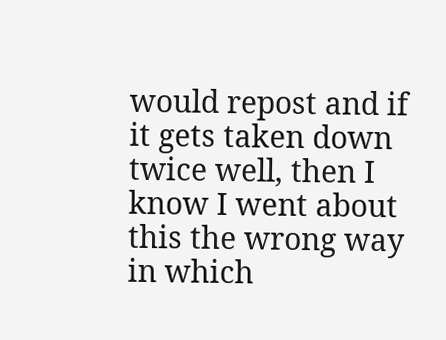would repost and if it gets taken down twice well, then I know I went about this the wrong way in which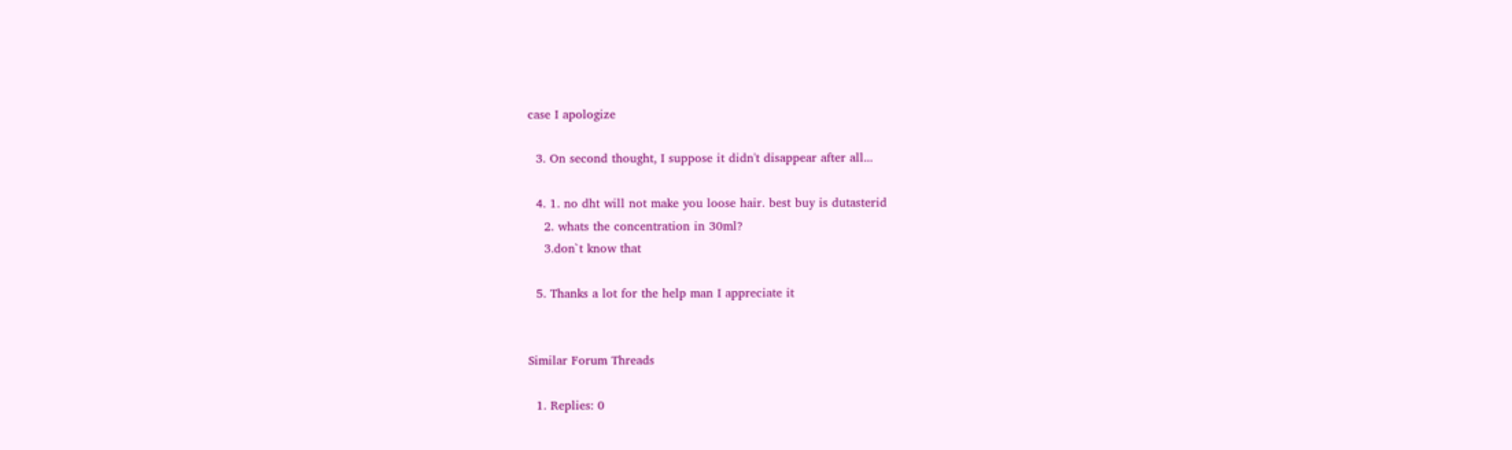case I apologize

  3. On second thought, I suppose it didn't disappear after all...

  4. 1. no dht will not make you loose hair. best buy is dutasterid
    2. whats the concentration in 30ml?
    3.don`t know that

  5. Thanks a lot for the help man I appreciate it


Similar Forum Threads

  1. Replies: 0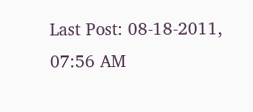Last Post: 08-18-2011, 07:56 AM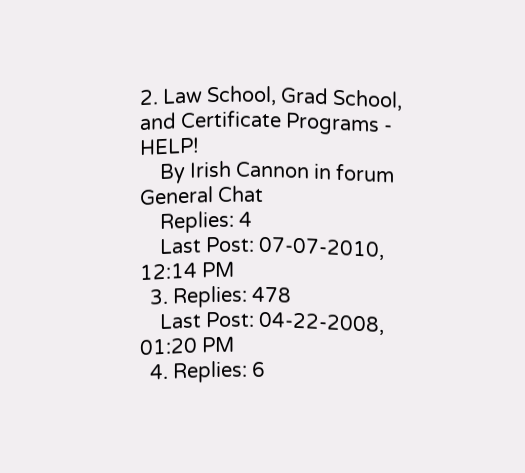2. Law School, Grad School, and Certificate Programs - HELP!
    By Irish Cannon in forum General Chat
    Replies: 4
    Last Post: 07-07-2010, 12:14 PM
  3. Replies: 478
    Last Post: 04-22-2008, 01:20 PM
  4. Replies: 6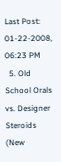Last Post: 01-22-2008, 06:23 PM
  5. Old School Orals vs. Designer Steroids (New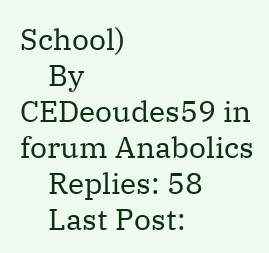School)
    By CEDeoudes59 in forum Anabolics
    Replies: 58
    Last Post: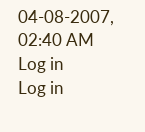04-08-2007, 02:40 AM
Log in
Log in